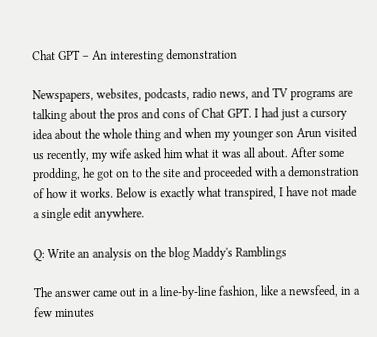Chat GPT – An interesting demonstration

Newspapers, websites, podcasts, radio news, and TV programs are talking about the pros and cons of Chat GPT. I had just a cursory idea about the whole thing and when my younger son Arun visited us recently, my wife asked him what it was all about. After some prodding, he got on to the site and proceeded with a demonstration of how it works. Below is exactly what transpired, I have not made a single edit anywhere.

Q: Write an analysis on the blog Maddy's Ramblings

The answer came out in a line-by-line fashion, like a newsfeed, in a few minutes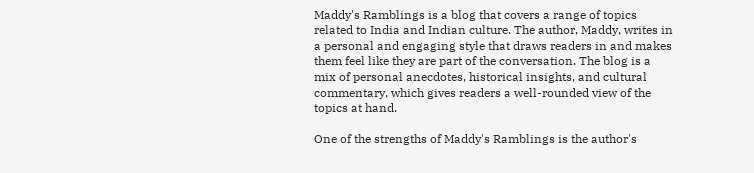Maddy's Ramblings is a blog that covers a range of topics related to India and Indian culture. The author, Maddy, writes in a personal and engaging style that draws readers in and makes them feel like they are part of the conversation. The blog is a mix of personal anecdotes, historical insights, and cultural commentary, which gives readers a well-rounded view of the topics at hand.

One of the strengths of Maddy's Ramblings is the author's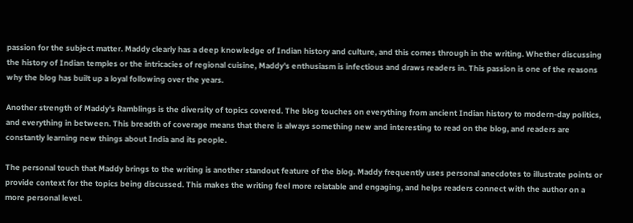passion for the subject matter. Maddy clearly has a deep knowledge of Indian history and culture, and this comes through in the writing. Whether discussing the history of Indian temples or the intricacies of regional cuisine, Maddy's enthusiasm is infectious and draws readers in. This passion is one of the reasons why the blog has built up a loyal following over the years.

Another strength of Maddy's Ramblings is the diversity of topics covered. The blog touches on everything from ancient Indian history to modern-day politics, and everything in between. This breadth of coverage means that there is always something new and interesting to read on the blog, and readers are constantly learning new things about India and its people.

The personal touch that Maddy brings to the writing is another standout feature of the blog. Maddy frequently uses personal anecdotes to illustrate points or provide context for the topics being discussed. This makes the writing feel more relatable and engaging, and helps readers connect with the author on a more personal level.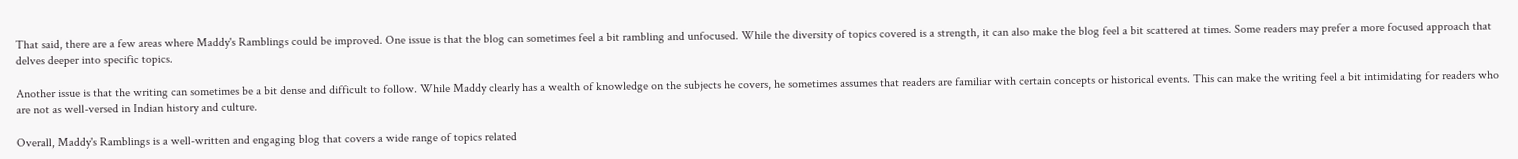That said, there are a few areas where Maddy's Ramblings could be improved. One issue is that the blog can sometimes feel a bit rambling and unfocused. While the diversity of topics covered is a strength, it can also make the blog feel a bit scattered at times. Some readers may prefer a more focused approach that delves deeper into specific topics.

Another issue is that the writing can sometimes be a bit dense and difficult to follow. While Maddy clearly has a wealth of knowledge on the subjects he covers, he sometimes assumes that readers are familiar with certain concepts or historical events. This can make the writing feel a bit intimidating for readers who are not as well-versed in Indian history and culture.

Overall, Maddy's Ramblings is a well-written and engaging blog that covers a wide range of topics related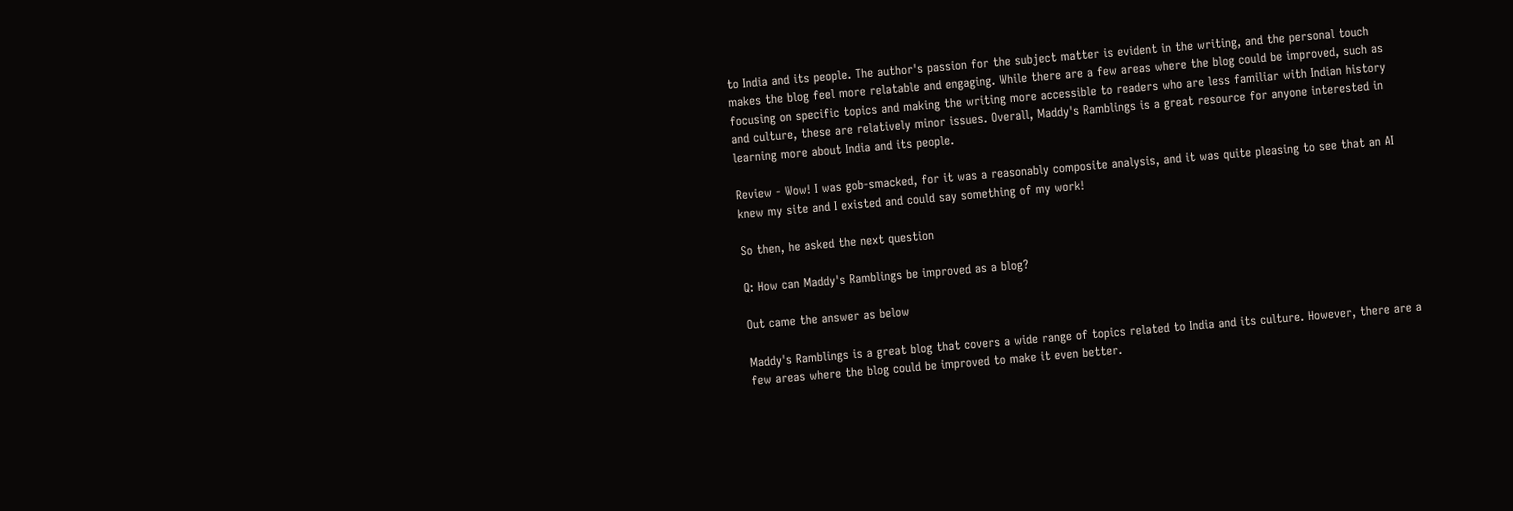to India and its people. The author's passion for the subject matter is evident in the writing, and the personal touch makes the blog feel more relatable and engaging. While there are a few areas where the blog could be improved, such as focusing on specific topics and making the writing more accessible to readers who are less familiar with Indian history and culture, these are relatively minor issues. Overall, Maddy's Ramblings is a great resource for anyone interested in learning more about India and its people.

Review - Wow! I was gob-smacked, for it was a reasonably composite analysis, and it was quite pleasing to see that an AI knew my site and I existed and could say something of my work!

So then, he asked the next question

Q: How can Maddy's Ramblings be improved as a blog?

Out came the answer as below

Maddy's Ramblings is a great blog that covers a wide range of topics related to India and its culture. However, there are a few areas where the blog could be improved to make it even better.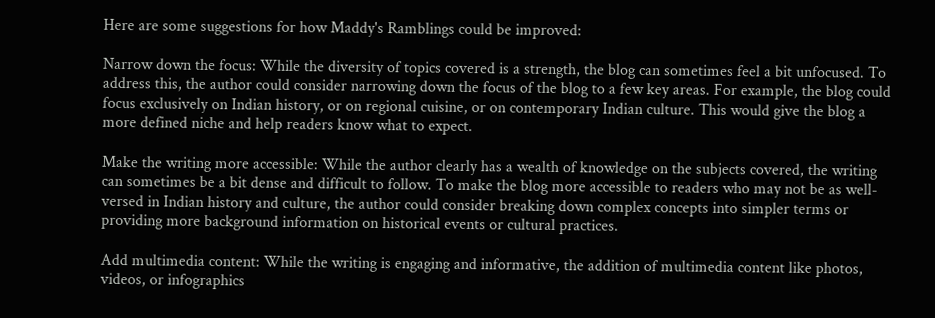Here are some suggestions for how Maddy's Ramblings could be improved:

Narrow down the focus: While the diversity of topics covered is a strength, the blog can sometimes feel a bit unfocused. To address this, the author could consider narrowing down the focus of the blog to a few key areas. For example, the blog could focus exclusively on Indian history, or on regional cuisine, or on contemporary Indian culture. This would give the blog a more defined niche and help readers know what to expect.

Make the writing more accessible: While the author clearly has a wealth of knowledge on the subjects covered, the writing can sometimes be a bit dense and difficult to follow. To make the blog more accessible to readers who may not be as well-versed in Indian history and culture, the author could consider breaking down complex concepts into simpler terms or providing more background information on historical events or cultural practices.

Add multimedia content: While the writing is engaging and informative, the addition of multimedia content like photos, videos, or infographics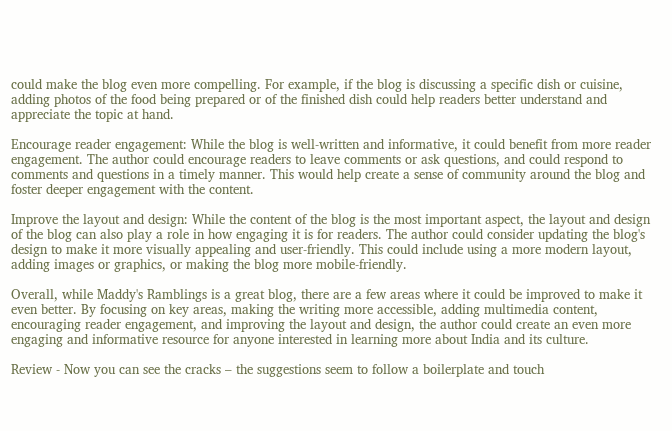could make the blog even more compelling. For example, if the blog is discussing a specific dish or cuisine, adding photos of the food being prepared or of the finished dish could help readers better understand and appreciate the topic at hand.

Encourage reader engagement: While the blog is well-written and informative, it could benefit from more reader engagement. The author could encourage readers to leave comments or ask questions, and could respond to comments and questions in a timely manner. This would help create a sense of community around the blog and foster deeper engagement with the content.

Improve the layout and design: While the content of the blog is the most important aspect, the layout and design of the blog can also play a role in how engaging it is for readers. The author could consider updating the blog's design to make it more visually appealing and user-friendly. This could include using a more modern layout, adding images or graphics, or making the blog more mobile-friendly.

Overall, while Maddy's Ramblings is a great blog, there are a few areas where it could be improved to make it even better. By focusing on key areas, making the writing more accessible, adding multimedia content, encouraging reader engagement, and improving the layout and design, the author could create an even more engaging and informative resource for anyone interested in learning more about India and its culture.

Review - Now you can see the cracks – the suggestions seem to follow a boilerplate and touch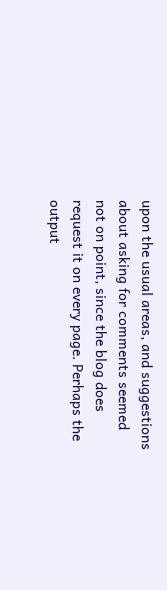upon the usual areas, and suggestions about asking for comments seemed not on point, since the blog does request it on every page. Perhaps the output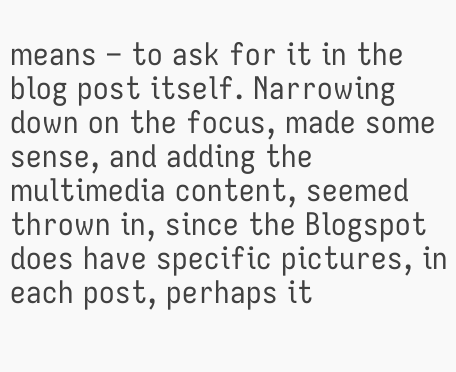means – to ask for it in the blog post itself. Narrowing down on the focus, made some sense, and adding the multimedia content, seemed thrown in, since the Blogspot does have specific pictures, in each post, perhaps it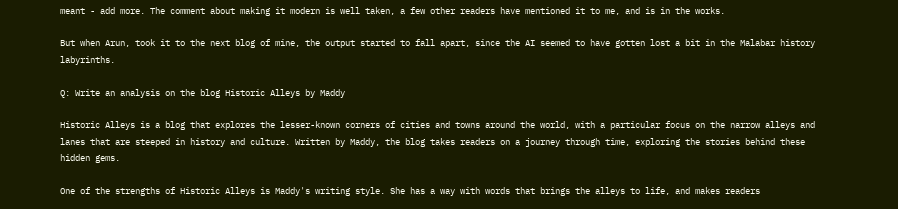meant - add more. The comment about making it modern is well taken, a few other readers have mentioned it to me, and is in the works.

But when Arun, took it to the next blog of mine, the output started to fall apart, since the AI seemed to have gotten lost a bit in the Malabar history labyrinths.

Q: Write an analysis on the blog Historic Alleys by Maddy

Historic Alleys is a blog that explores the lesser-known corners of cities and towns around the world, with a particular focus on the narrow alleys and lanes that are steeped in history and culture. Written by Maddy, the blog takes readers on a journey through time, exploring the stories behind these hidden gems.

One of the strengths of Historic Alleys is Maddy's writing style. She has a way with words that brings the alleys to life, and makes readers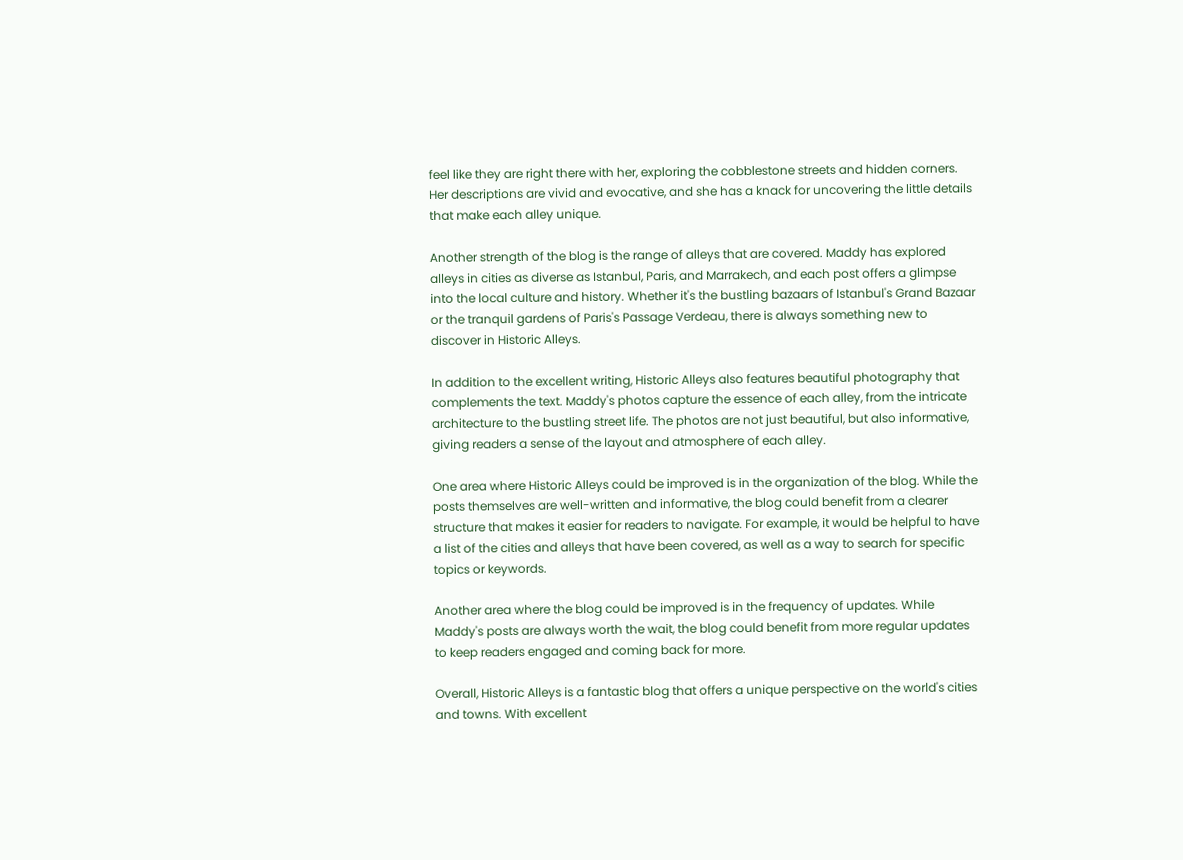feel like they are right there with her, exploring the cobblestone streets and hidden corners. Her descriptions are vivid and evocative, and she has a knack for uncovering the little details that make each alley unique.

Another strength of the blog is the range of alleys that are covered. Maddy has explored alleys in cities as diverse as Istanbul, Paris, and Marrakech, and each post offers a glimpse into the local culture and history. Whether it's the bustling bazaars of Istanbul's Grand Bazaar or the tranquil gardens of Paris's Passage Verdeau, there is always something new to discover in Historic Alleys.

In addition to the excellent writing, Historic Alleys also features beautiful photography that complements the text. Maddy's photos capture the essence of each alley, from the intricate architecture to the bustling street life. The photos are not just beautiful, but also informative, giving readers a sense of the layout and atmosphere of each alley.

One area where Historic Alleys could be improved is in the organization of the blog. While the posts themselves are well-written and informative, the blog could benefit from a clearer structure that makes it easier for readers to navigate. For example, it would be helpful to have a list of the cities and alleys that have been covered, as well as a way to search for specific topics or keywords.

Another area where the blog could be improved is in the frequency of updates. While Maddy's posts are always worth the wait, the blog could benefit from more regular updates to keep readers engaged and coming back for more.

Overall, Historic Alleys is a fantastic blog that offers a unique perspective on the world's cities and towns. With excellent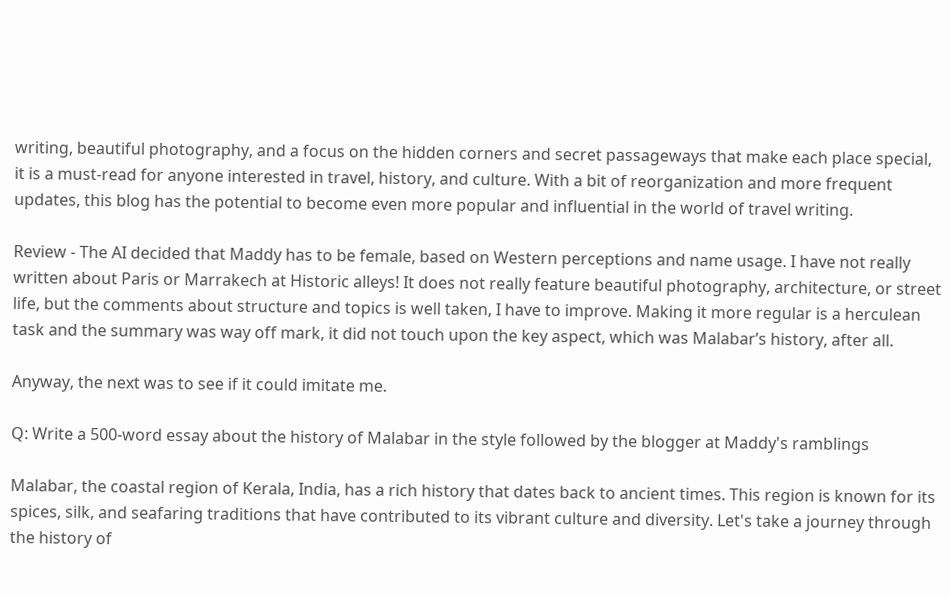writing, beautiful photography, and a focus on the hidden corners and secret passageways that make each place special, it is a must-read for anyone interested in travel, history, and culture. With a bit of reorganization and more frequent updates, this blog has the potential to become even more popular and influential in the world of travel writing.

Review - The AI decided that Maddy has to be female, based on Western perceptions and name usage. I have not really written about Paris or Marrakech at Historic alleys! It does not really feature beautiful photography, architecture, or street life, but the comments about structure and topics is well taken, I have to improve. Making it more regular is a herculean task and the summary was way off mark, it did not touch upon the key aspect, which was Malabar’s history, after all.

Anyway, the next was to see if it could imitate me.

Q: Write a 500-word essay about the history of Malabar in the style followed by the blogger at Maddy's ramblings

Malabar, the coastal region of Kerala, India, has a rich history that dates back to ancient times. This region is known for its spices, silk, and seafaring traditions that have contributed to its vibrant culture and diversity. Let's take a journey through the history of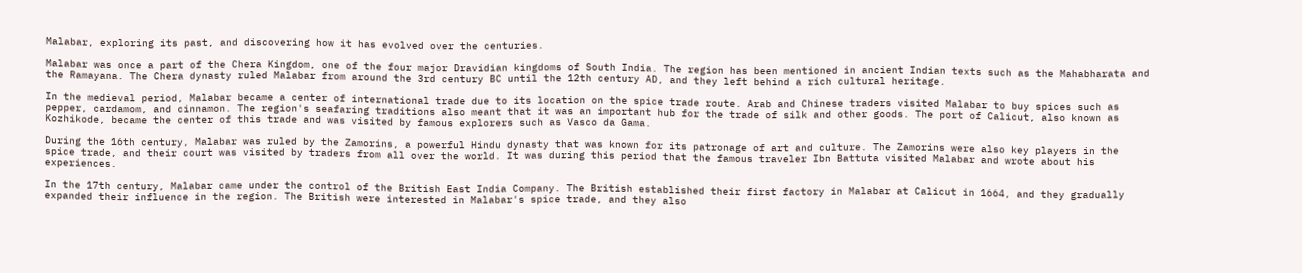Malabar, exploring its past, and discovering how it has evolved over the centuries.

Malabar was once a part of the Chera Kingdom, one of the four major Dravidian kingdoms of South India. The region has been mentioned in ancient Indian texts such as the Mahabharata and the Ramayana. The Chera dynasty ruled Malabar from around the 3rd century BC until the 12th century AD, and they left behind a rich cultural heritage.

In the medieval period, Malabar became a center of international trade due to its location on the spice trade route. Arab and Chinese traders visited Malabar to buy spices such as pepper, cardamom, and cinnamon. The region's seafaring traditions also meant that it was an important hub for the trade of silk and other goods. The port of Calicut, also known as Kozhikode, became the center of this trade and was visited by famous explorers such as Vasco da Gama.

During the 16th century, Malabar was ruled by the Zamorins, a powerful Hindu dynasty that was known for its patronage of art and culture. The Zamorins were also key players in the spice trade, and their court was visited by traders from all over the world. It was during this period that the famous traveler Ibn Battuta visited Malabar and wrote about his experiences.

In the 17th century, Malabar came under the control of the British East India Company. The British established their first factory in Malabar at Calicut in 1664, and they gradually expanded their influence in the region. The British were interested in Malabar's spice trade, and they also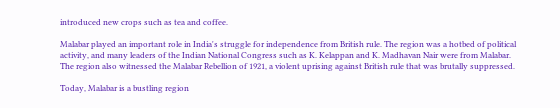introduced new crops such as tea and coffee.

Malabar played an important role in India's struggle for independence from British rule. The region was a hotbed of political activity, and many leaders of the Indian National Congress such as K. Kelappan and K. Madhavan Nair were from Malabar. The region also witnessed the Malabar Rebellion of 1921, a violent uprising against British rule that was brutally suppressed.

Today, Malabar is a bustling region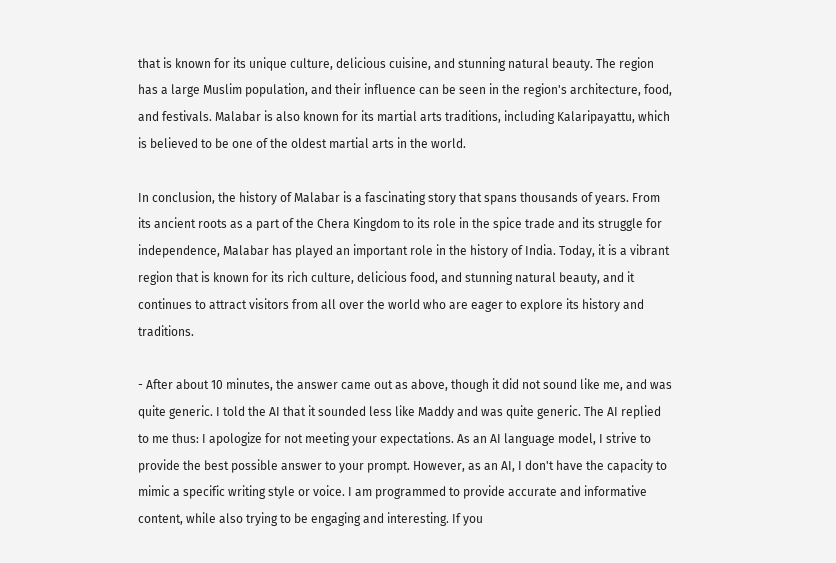that is known for its unique culture, delicious cuisine, and stunning natural beauty. The region has a large Muslim population, and their influence can be seen in the region's architecture, food, and festivals. Malabar is also known for its martial arts traditions, including Kalaripayattu, which is believed to be one of the oldest martial arts in the world.

In conclusion, the history of Malabar is a fascinating story that spans thousands of years. From its ancient roots as a part of the Chera Kingdom to its role in the spice trade and its struggle for independence, Malabar has played an important role in the history of India. Today, it is a vibrant region that is known for its rich culture, delicious food, and stunning natural beauty, and it continues to attract visitors from all over the world who are eager to explore its history and traditions.

- After about 10 minutes, the answer came out as above, though it did not sound like me, and was quite generic. I told the AI that it sounded less like Maddy and was quite generic. The AI replied to me thus: I apologize for not meeting your expectations. As an AI language model, I strive to provide the best possible answer to your prompt. However, as an AI, I don't have the capacity to mimic a specific writing style or voice. I am programmed to provide accurate and informative content, while also trying to be engaging and interesting. If you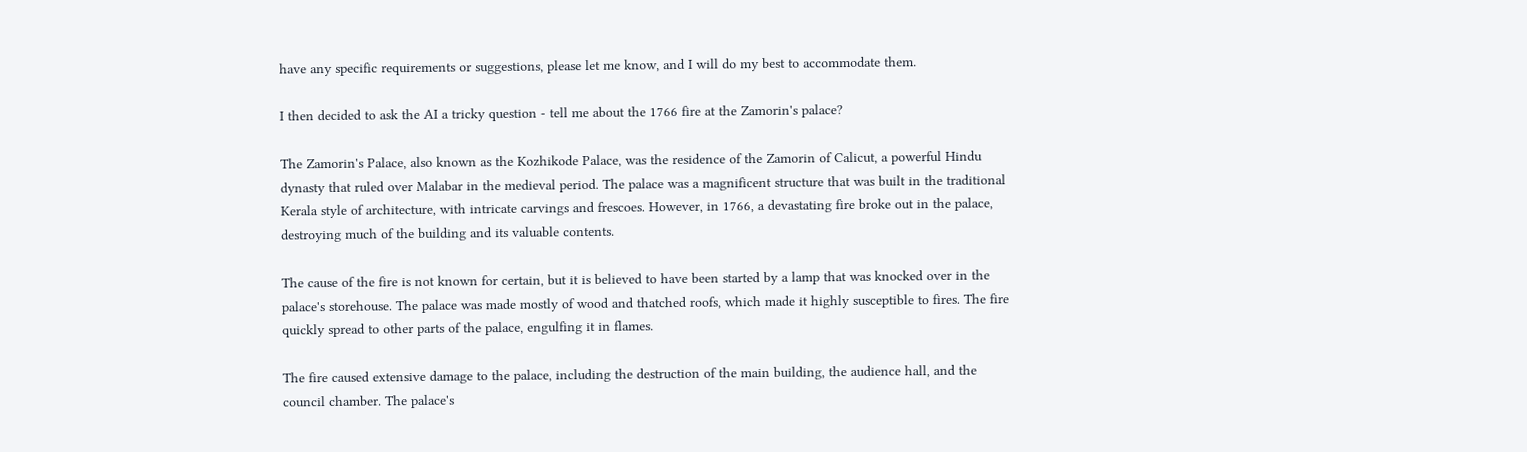have any specific requirements or suggestions, please let me know, and I will do my best to accommodate them.

I then decided to ask the AI a tricky question - tell me about the 1766 fire at the Zamorin's palace?

The Zamorin's Palace, also known as the Kozhikode Palace, was the residence of the Zamorin of Calicut, a powerful Hindu dynasty that ruled over Malabar in the medieval period. The palace was a magnificent structure that was built in the traditional Kerala style of architecture, with intricate carvings and frescoes. However, in 1766, a devastating fire broke out in the palace, destroying much of the building and its valuable contents.

The cause of the fire is not known for certain, but it is believed to have been started by a lamp that was knocked over in the palace's storehouse. The palace was made mostly of wood and thatched roofs, which made it highly susceptible to fires. The fire quickly spread to other parts of the palace, engulfing it in flames.

The fire caused extensive damage to the palace, including the destruction of the main building, the audience hall, and the council chamber. The palace's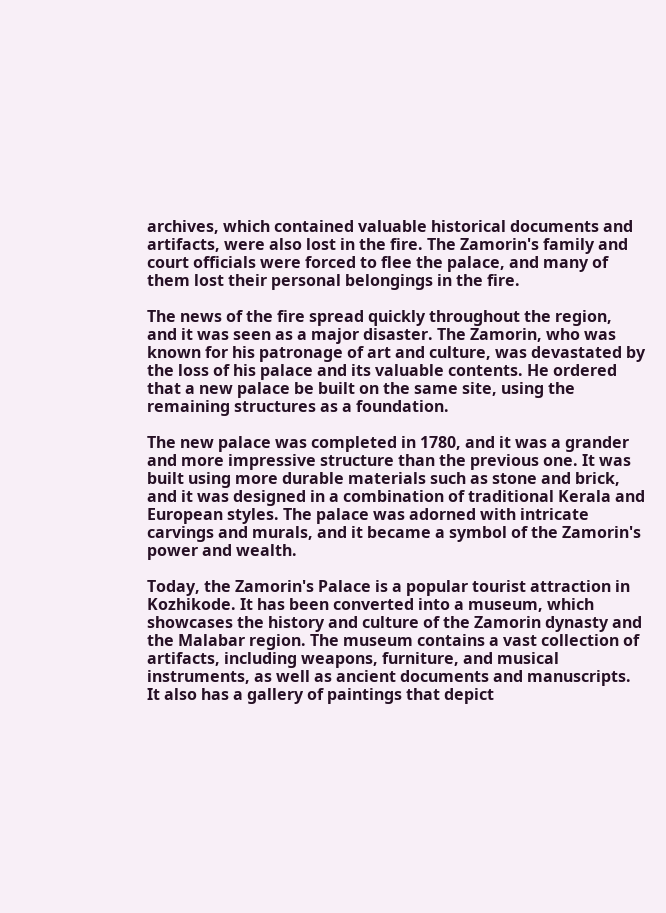archives, which contained valuable historical documents and artifacts, were also lost in the fire. The Zamorin's family and court officials were forced to flee the palace, and many of them lost their personal belongings in the fire.

The news of the fire spread quickly throughout the region, and it was seen as a major disaster. The Zamorin, who was known for his patronage of art and culture, was devastated by the loss of his palace and its valuable contents. He ordered that a new palace be built on the same site, using the remaining structures as a foundation.

The new palace was completed in 1780, and it was a grander and more impressive structure than the previous one. It was built using more durable materials such as stone and brick, and it was designed in a combination of traditional Kerala and European styles. The palace was adorned with intricate carvings and murals, and it became a symbol of the Zamorin's power and wealth.

Today, the Zamorin's Palace is a popular tourist attraction in Kozhikode. It has been converted into a museum, which showcases the history and culture of the Zamorin dynasty and the Malabar region. The museum contains a vast collection of artifacts, including weapons, furniture, and musical instruments, as well as ancient documents and manuscripts. It also has a gallery of paintings that depict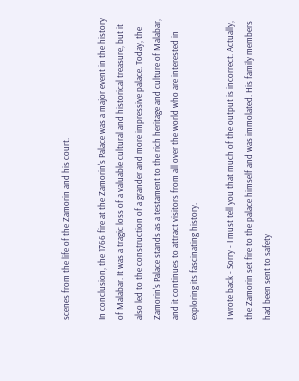scenes from the life of the Zamorin and his court.

In conclusion, the 1766 fire at the Zamorin's Palace was a major event in the history of Malabar. It was a tragic loss of a valuable cultural and historical treasure, but it also led to the construction of a grander and more impressive palace. Today, the Zamorin's Palace stands as a testament to the rich heritage and culture of Malabar, and it continues to attract visitors from all over the world who are interested in exploring its fascinating history.

I wrote back - Sorry - I must tell you that much of the output is incorrect. Actually, the Zamorin set fire to the palace himself and was immolated. His family members had been sent to safety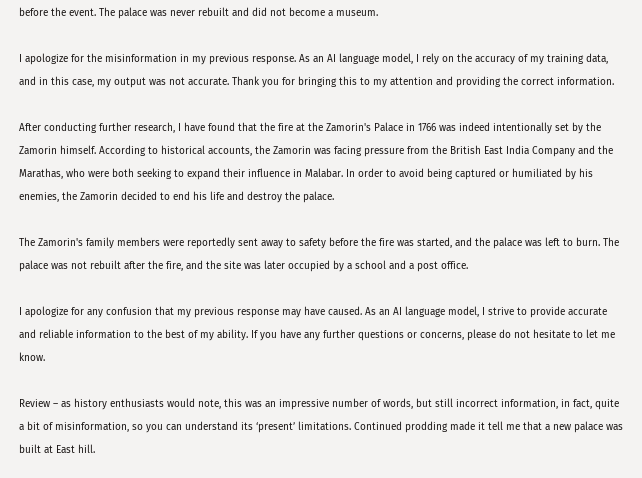before the event. The palace was never rebuilt and did not become a museum.

I apologize for the misinformation in my previous response. As an AI language model, I rely on the accuracy of my training data, and in this case, my output was not accurate. Thank you for bringing this to my attention and providing the correct information.

After conducting further research, I have found that the fire at the Zamorin's Palace in 1766 was indeed intentionally set by the Zamorin himself. According to historical accounts, the Zamorin was facing pressure from the British East India Company and the Marathas, who were both seeking to expand their influence in Malabar. In order to avoid being captured or humiliated by his enemies, the Zamorin decided to end his life and destroy the palace.

The Zamorin's family members were reportedly sent away to safety before the fire was started, and the palace was left to burn. The palace was not rebuilt after the fire, and the site was later occupied by a school and a post office.

I apologize for any confusion that my previous response may have caused. As an AI language model, I strive to provide accurate and reliable information to the best of my ability. If you have any further questions or concerns, please do not hesitate to let me know.

Review – as history enthusiasts would note, this was an impressive number of words, but still incorrect information, in fact, quite a bit of misinformation, so you can understand its ‘present’ limitations. Continued prodding made it tell me that a new palace was built at East hill.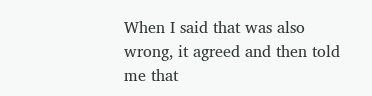When I said that was also wrong, it agreed and then told me that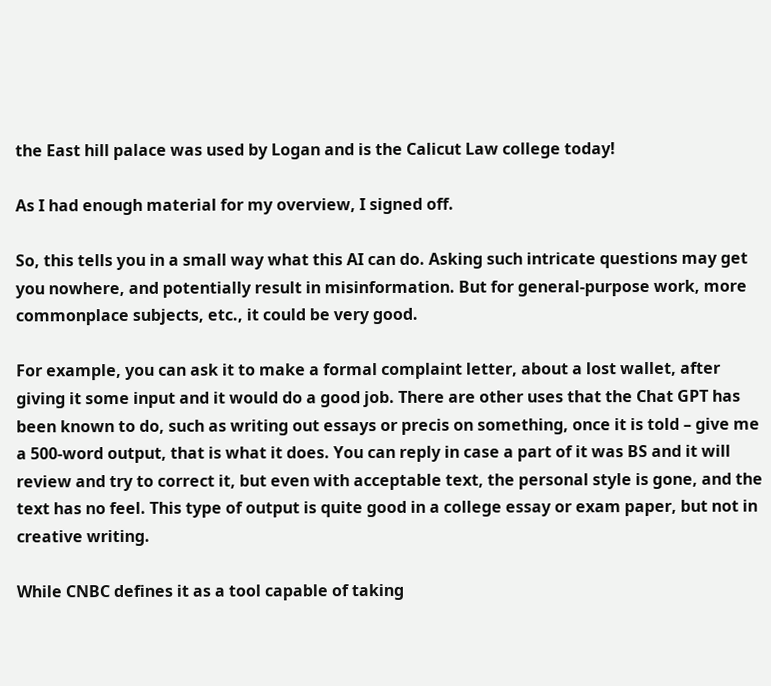the East hill palace was used by Logan and is the Calicut Law college today!

As I had enough material for my overview, I signed off.

So, this tells you in a small way what this AI can do. Asking such intricate questions may get you nowhere, and potentially result in misinformation. But for general-purpose work, more commonplace subjects, etc., it could be very good.

For example, you can ask it to make a formal complaint letter, about a lost wallet, after giving it some input and it would do a good job. There are other uses that the Chat GPT has been known to do, such as writing out essays or precis on something, once it is told – give me a 500-word output, that is what it does. You can reply in case a part of it was BS and it will review and try to correct it, but even with acceptable text, the personal style is gone, and the text has no feel. This type of output is quite good in a college essay or exam paper, but not in creative writing.

While CNBC defines it as a tool capable of taking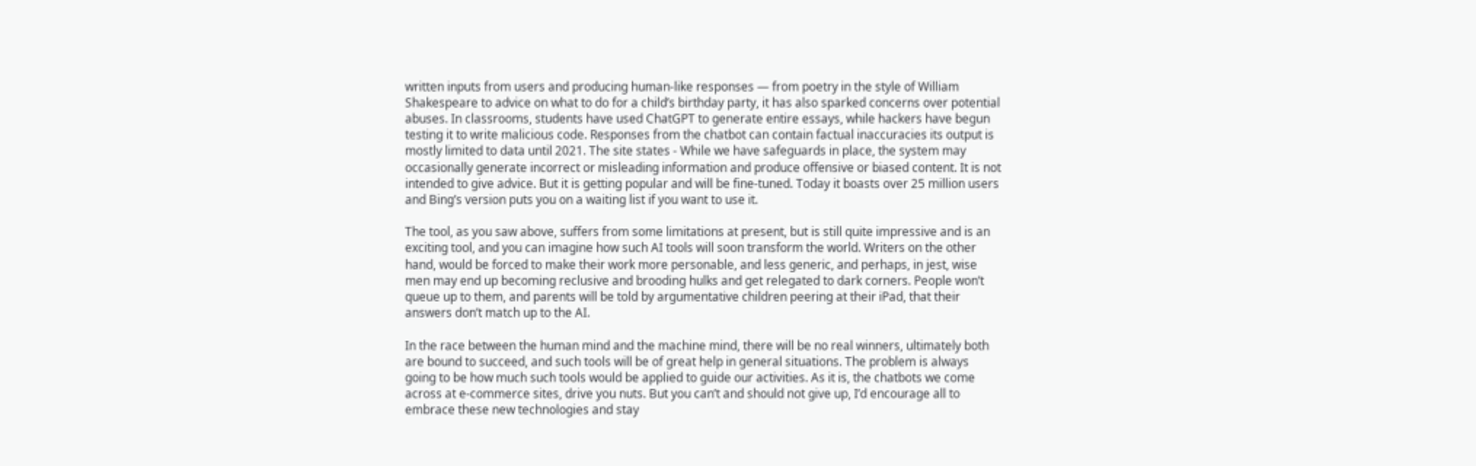written inputs from users and producing human-like responses — from poetry in the style of William Shakespeare to advice on what to do for a child’s birthday party, it has also sparked concerns over potential abuses. In classrooms, students have used ChatGPT to generate entire essays, while hackers have begun testing it to write malicious code. Responses from the chatbot can contain factual inaccuracies its output is mostly limited to data until 2021. The site states - While we have safeguards in place, the system may occasionally generate incorrect or misleading information and produce offensive or biased content. It is not intended to give advice. But it is getting popular and will be fine-tuned. Today it boasts over 25 million users and Bing’s version puts you on a waiting list if you want to use it.

The tool, as you saw above, suffers from some limitations at present, but is still quite impressive and is an exciting tool, and you can imagine how such AI tools will soon transform the world. Writers on the other hand, would be forced to make their work more personable, and less generic, and perhaps, in jest, wise men may end up becoming reclusive and brooding hulks and get relegated to dark corners. People won’t queue up to them, and parents will be told by argumentative children peering at their iPad, that their answers don’t match up to the AI.

In the race between the human mind and the machine mind, there will be no real winners, ultimately both are bound to succeed, and such tools will be of great help in general situations. The problem is always going to be how much such tools would be applied to guide our activities. As it is, the chatbots we come across at e-commerce sites, drive you nuts. But you can’t and should not give up, I’d encourage all to embrace these new technologies and stay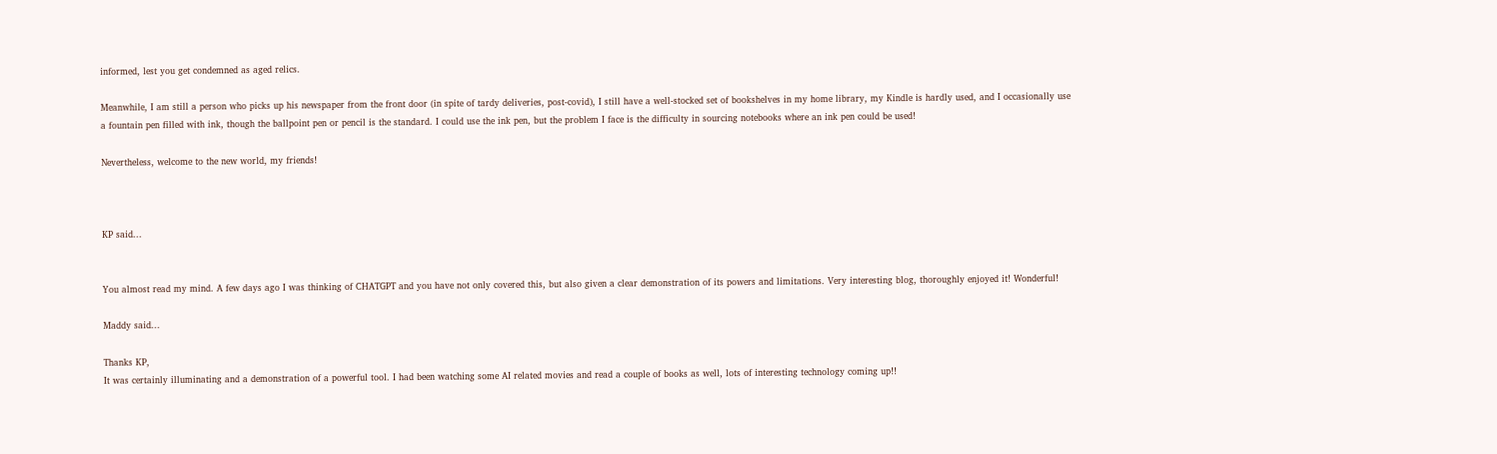informed, lest you get condemned as aged relics.

Meanwhile, I am still a person who picks up his newspaper from the front door (in spite of tardy deliveries, post-covid), I still have a well-stocked set of bookshelves in my home library, my Kindle is hardly used, and I occasionally use a fountain pen filled with ink, though the ballpoint pen or pencil is the standard. I could use the ink pen, but the problem I face is the difficulty in sourcing notebooks where an ink pen could be used!

Nevertheless, welcome to the new world, my friends!



KP said...


You almost read my mind. A few days ago I was thinking of CHATGPT and you have not only covered this, but also given a clear demonstration of its powers and limitations. Very interesting blog, thoroughly enjoyed it! Wonderful!

Maddy said...

Thanks KP,
It was certainly illuminating and a demonstration of a powerful tool. I had been watching some AI related movies and read a couple of books as well, lots of interesting technology coming up!!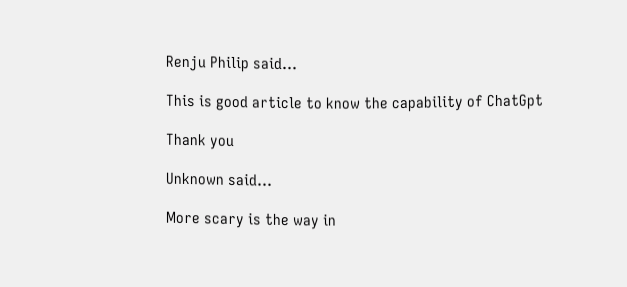Renju Philip said...

This is good article to know the capability of ChatGpt

Thank you

Unknown said...

More scary is the way in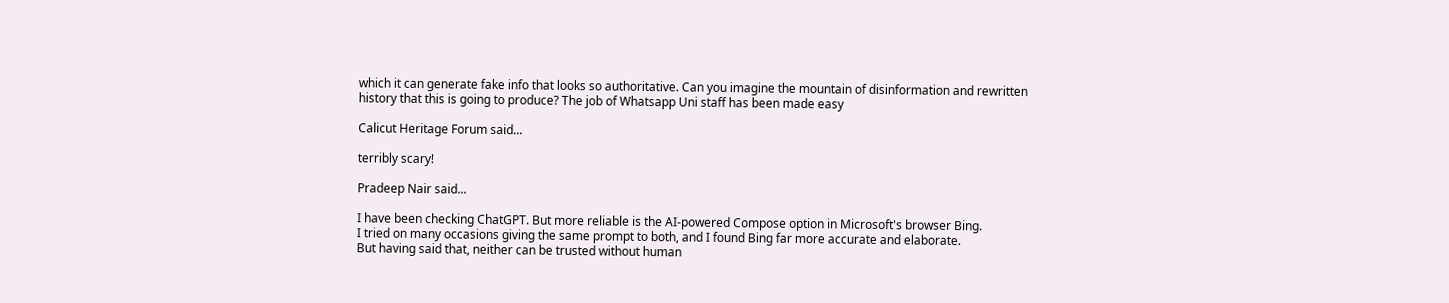which it can generate fake info that looks so authoritative. Can you imagine the mountain of disinformation and rewritten history that this is going to produce? The job of Whatsapp Uni staff has been made easy

Calicut Heritage Forum said...

terribly scary!

Pradeep Nair said...

I have been checking ChatGPT. But more reliable is the AI-powered Compose option in Microsoft's browser Bing.
I tried on many occasions giving the same prompt to both, and I found Bing far more accurate and elaborate.
But having said that, neither can be trusted without human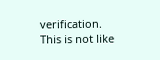verification.
This is not like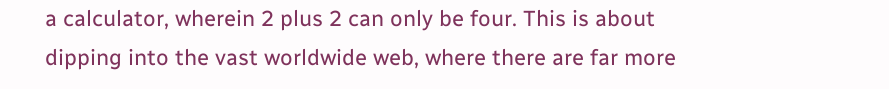a calculator, wherein 2 plus 2 can only be four. This is about dipping into the vast worldwide web, where there are far more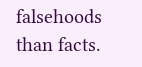falsehoods than facts.